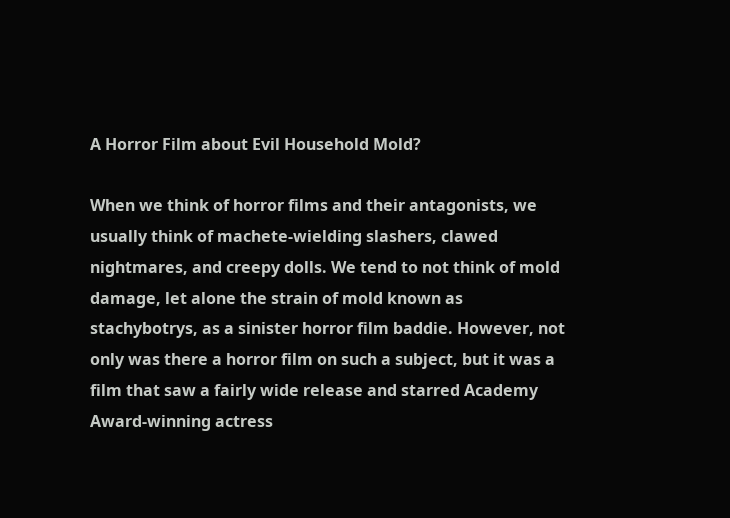A Horror Film about Evil Household Mold?

When we think of horror films and their antagonists, we usually think of machete-wielding slashers, clawed nightmares, and creepy dolls. We tend to not think of mold damage, let alone the strain of mold known as stachybotrys, as a sinister horror film baddie. However, not only was there a horror film on such a subject, but it was a film that saw a fairly wide release and starred Academy Award-winning actress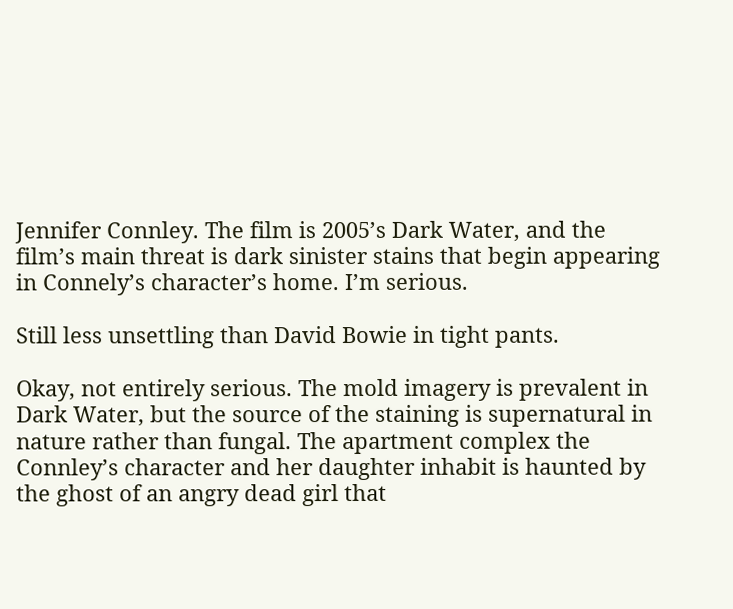Jennifer Connley. The film is 2005’s Dark Water, and the film’s main threat is dark sinister stains that begin appearing in Connely’s character’s home. I’m serious.

Still less unsettling than David Bowie in tight pants.

Okay, not entirely serious. The mold imagery is prevalent in Dark Water, but the source of the staining is supernatural in nature rather than fungal. The apartment complex the Connley’s character and her daughter inhabit is haunted by the ghost of an angry dead girl that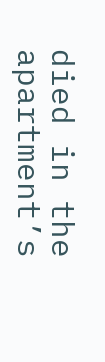died in the apartment’s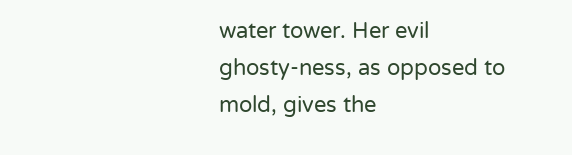water tower. Her evil ghosty-ness, as opposed to mold, gives the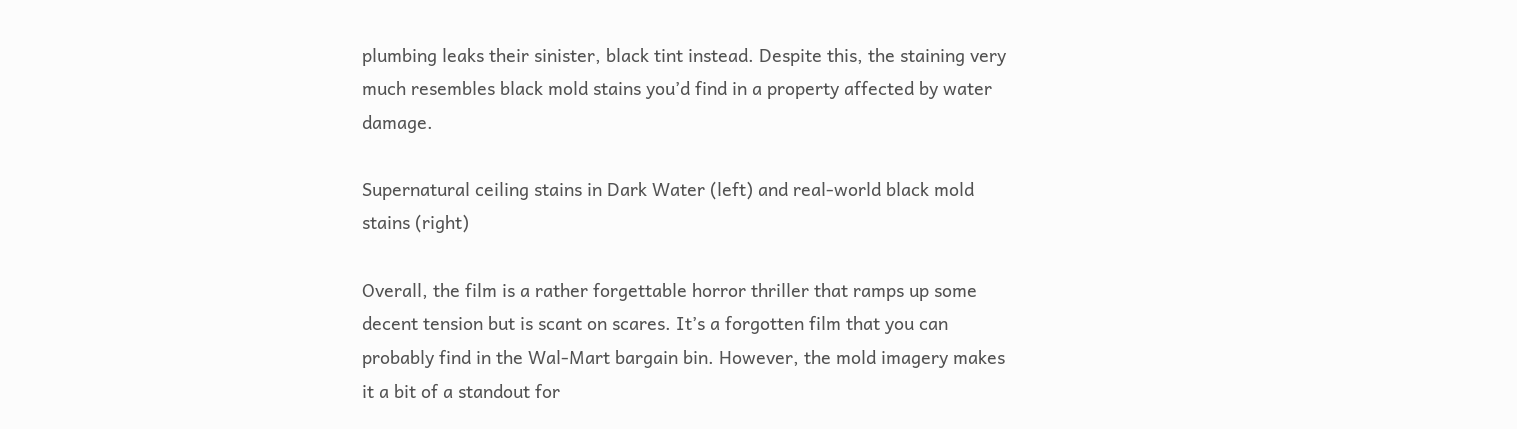plumbing leaks their sinister, black tint instead. Despite this, the staining very much resembles black mold stains you’d find in a property affected by water damage.

Supernatural ceiling stains in Dark Water (left) and real-world black mold stains (right)

Overall, the film is a rather forgettable horror thriller that ramps up some decent tension but is scant on scares. It’s a forgotten film that you can probably find in the Wal-Mart bargain bin. However, the mold imagery makes it a bit of a standout for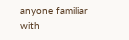anyone familiar with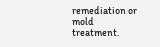remediation or mold treatment.